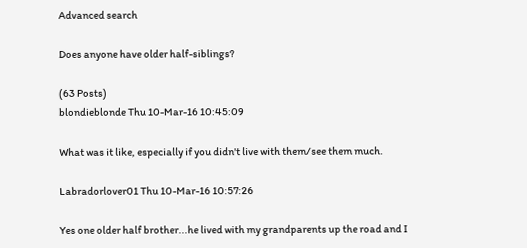Advanced search

Does anyone have older half-siblings?

(63 Posts)
blondieblonde Thu 10-Mar-16 10:45:09

What was it like, especially if you didn't live with them/see them much.

Labradorlover01 Thu 10-Mar-16 10:57:26

Yes one older half brother...he lived with my grandparents up the road and I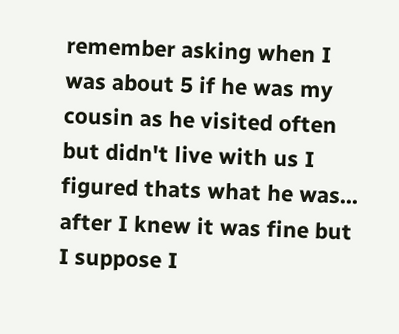remember asking when I was about 5 if he was my cousin as he visited often but didn't live with us I figured thats what he was... after I knew it was fine but I suppose I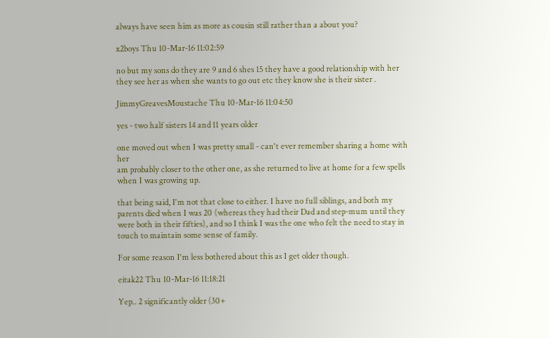always have seen him as more as cousin still rather than a about you?

x2boys Thu 10-Mar-16 11:02:59

no but my sons do they are 9 and 6 shes 15 they have a good relationship with her they see her as when she wants to go out etc they know she is their sister .

JimmyGreavesMoustache Thu 10-Mar-16 11:04:50

yes - two half sisters 14 and 11 years older

one moved out when I was pretty small - can't ever remember sharing a home with her
am probably closer to the other one, as she returned to live at home for a few spells when I was growing up.

that being said, I'm not that close to either. I have no full siblings, and both my parents died when I was 20 (whereas they had their Dad and step-mum until they were both in their fifties), and so I think I was the one who felt the need to stay in touch to maintain some sense of family.

For some reason I'm less bothered about this as I get older though.

eitak22 Thu 10-Mar-16 11:18:21

Yep.. 2 significantly older (30+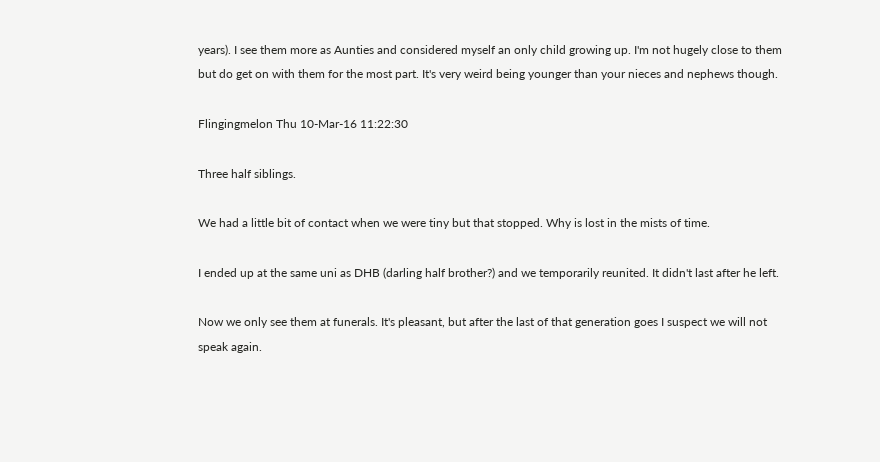years). I see them more as Aunties and considered myself an only child growing up. I'm not hugely close to them but do get on with them for the most part. It's very weird being younger than your nieces and nephews though.

Flingingmelon Thu 10-Mar-16 11:22:30

Three half siblings.

We had a little bit of contact when we were tiny but that stopped. Why is lost in the mists of time.

I ended up at the same uni as DHB (darling half brother?) and we temporarily reunited. It didn't last after he left.

Now we only see them at funerals. It's pleasant, but after the last of that generation goes I suspect we will not speak again.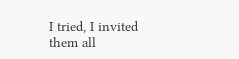I tried, I invited them all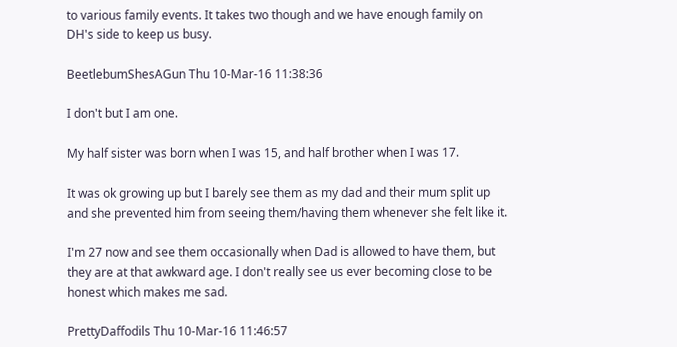to various family events. It takes two though and we have enough family on DH's side to keep us busy.

BeetlebumShesAGun Thu 10-Mar-16 11:38:36

I don't but I am one.

My half sister was born when I was 15, and half brother when I was 17.

It was ok growing up but I barely see them as my dad and their mum split up and she prevented him from seeing them/having them whenever she felt like it.

I'm 27 now and see them occasionally when Dad is allowed to have them, but they are at that awkward age. I don't really see us ever becoming close to be honest which makes me sad.

PrettyDaffodils Thu 10-Mar-16 11:46:57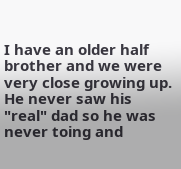I have an older half brother and we were very close growing up. He never saw his "real" dad so he was never toing and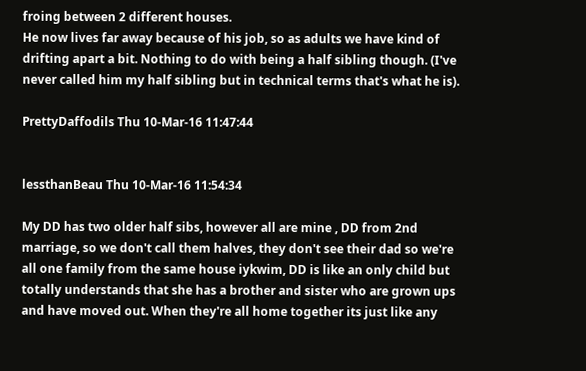froing between 2 different houses.
He now lives far away because of his job, so as adults we have kind of drifting apart a bit. Nothing to do with being a half sibling though. (I've never called him my half sibling but in technical terms that's what he is).

PrettyDaffodils Thu 10-Mar-16 11:47:44


lessthanBeau Thu 10-Mar-16 11:54:34

My DD has two older half sibs, however all are mine , DD from 2nd marriage, so we don't call them halves, they don't see their dad so we're all one family from the same house iykwim, DD is like an only child but totally understands that she has a brother and sister who are grown ups and have moved out. When they're all home together its just like any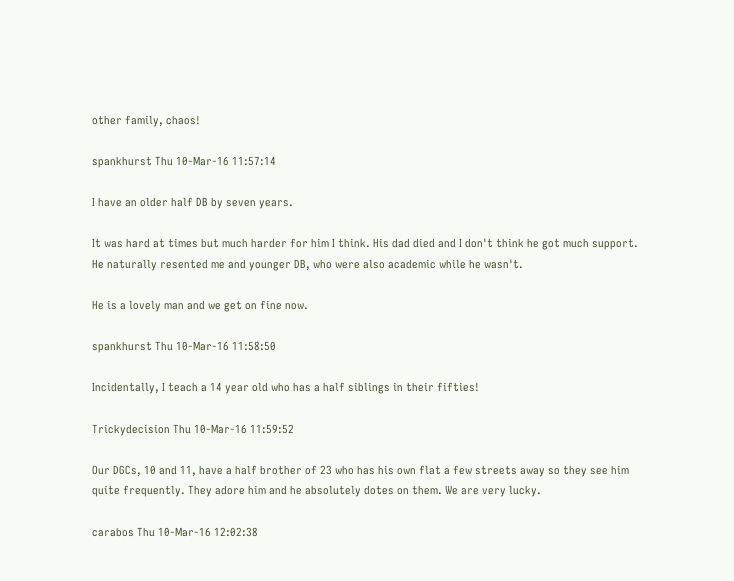other family, chaos!

spankhurst Thu 10-Mar-16 11:57:14

I have an older half DB by seven years.

It was hard at times but much harder for him I think. His dad died and I don't think he got much support. He naturally resented me and younger DB, who were also academic while he wasn't.

He is a lovely man and we get on fine now.

spankhurst Thu 10-Mar-16 11:58:50

Incidentally, I teach a 14 year old who has a half siblings in their fifties!

Trickydecision Thu 10-Mar-16 11:59:52

Our DGCs, 10 and 11, have a half brother of 23 who has his own flat a few streets away so they see him quite frequently. They adore him and he absolutely dotes on them. We are very lucky.

carabos Thu 10-Mar-16 12:02:38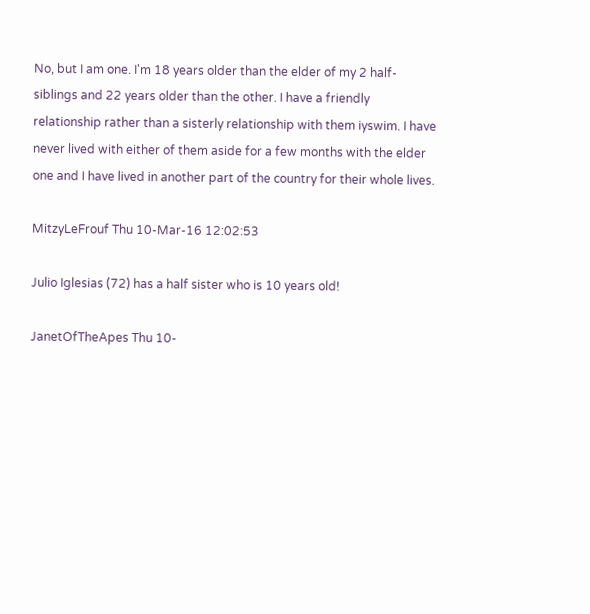No, but I am one. I'm 18 years older than the elder of my 2 half-siblings and 22 years older than the other. I have a friendly relationship rather than a sisterly relationship with them iyswim. I have never lived with either of them aside for a few months with the elder one and I have lived in another part of the country for their whole lives.

MitzyLeFrouf Thu 10-Mar-16 12:02:53

Julio Iglesias (72) has a half sister who is 10 years old!

JanetOfTheApes Thu 10-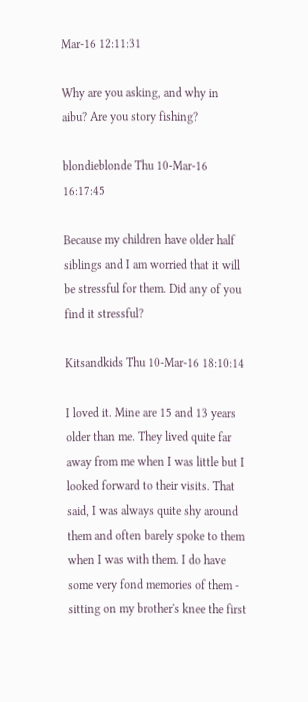Mar-16 12:11:31

Why are you asking, and why in aibu? Are you story fishing?

blondieblonde Thu 10-Mar-16 16:17:45

Because my children have older half siblings and I am worried that it will be stressful for them. Did any of you find it stressful?

Kitsandkids Thu 10-Mar-16 18:10:14

I loved it. Mine are 15 and 13 years older than me. They lived quite far away from me when I was little but I looked forward to their visits. That said, I was always quite shy around them and often barely spoke to them when I was with them. I do have some very fond memories of them - sitting on my brother's knee the first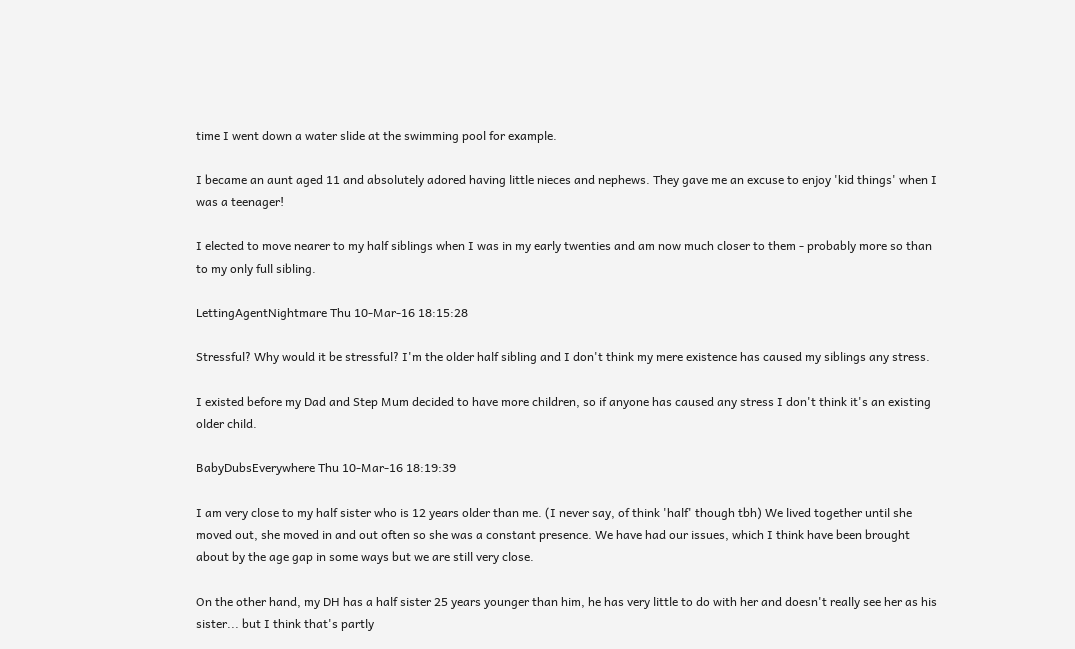time I went down a water slide at the swimming pool for example.

I became an aunt aged 11 and absolutely adored having little nieces and nephews. They gave me an excuse to enjoy 'kid things' when I was a teenager!

I elected to move nearer to my half siblings when I was in my early twenties and am now much closer to them - probably more so than to my only full sibling.

LettingAgentNightmare Thu 10-Mar-16 18:15:28

Stressful? Why would it be stressful? I'm the older half sibling and I don't think my mere existence has caused my siblings any stress.

I existed before my Dad and Step Mum decided to have more children, so if anyone has caused any stress I don't think it's an existing older child.

BabyDubsEverywhere Thu 10-Mar-16 18:19:39

I am very close to my half sister who is 12 years older than me. (I never say, of think 'half' though tbh) We lived together until she moved out, she moved in and out often so she was a constant presence. We have had our issues, which I think have been brought about by the age gap in some ways but we are still very close.

On the other hand, my DH has a half sister 25 years younger than him, he has very little to do with her and doesn't really see her as his sister... but I think that's partly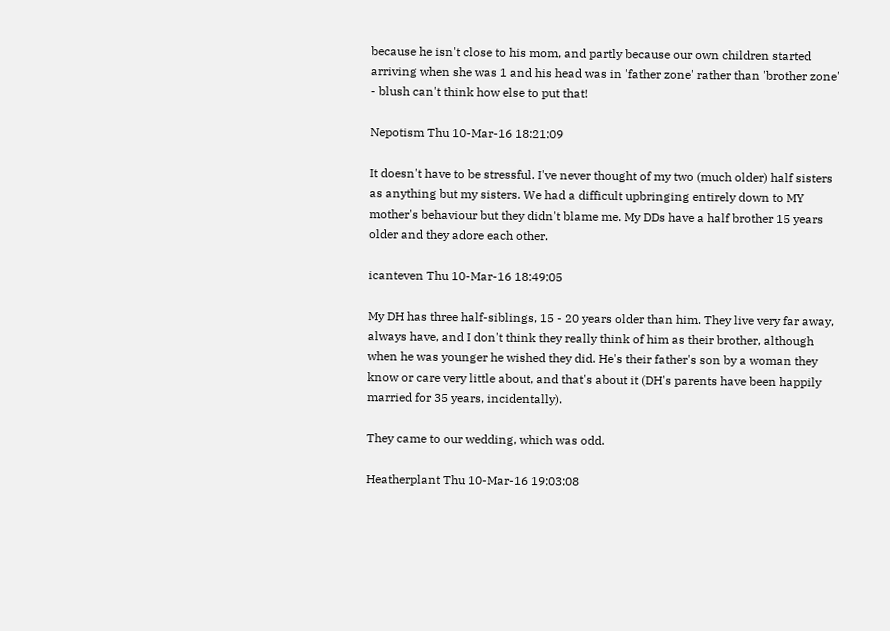because he isn't close to his mom, and partly because our own children started arriving when she was 1 and his head was in 'father zone' rather than 'brother zone' - blush can't think how else to put that!

Nepotism Thu 10-Mar-16 18:21:09

It doesn't have to be stressful. I've never thought of my two (much older) half sisters as anything but my sisters. We had a difficult upbringing entirely down to MY mother's behaviour but they didn't blame me. My DDs have a half brother 15 years older and they adore each other.

icanteven Thu 10-Mar-16 18:49:05

My DH has three half-siblings, 15 - 20 years older than him. They live very far away, always have, and I don't think they really think of him as their brother, although when he was younger he wished they did. He's their father's son by a woman they know or care very little about, and that's about it (DH's parents have been happily married for 35 years, incidentally).

They came to our wedding, which was odd.

Heatherplant Thu 10-Mar-16 19:03:08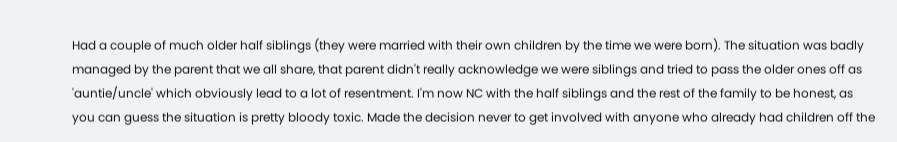Had a couple of much older half siblings (they were married with their own children by the time we were born). The situation was badly managed by the parent that we all share, that parent didn't really acknowledge we were siblings and tried to pass the older ones off as 'auntie/uncle' which obviously lead to a lot of resentment. I'm now NC with the half siblings and the rest of the family to be honest, as you can guess the situation is pretty bloody toxic. Made the decision never to get involved with anyone who already had children off the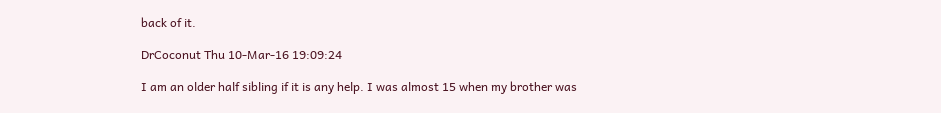back of it.

DrCoconut Thu 10-Mar-16 19:09:24

I am an older half sibling if it is any help. I was almost 15 when my brother was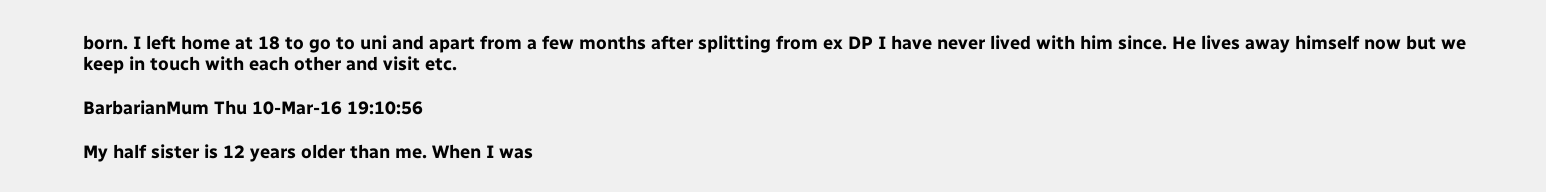born. I left home at 18 to go to uni and apart from a few months after splitting from ex DP I have never lived with him since. He lives away himself now but we keep in touch with each other and visit etc.

BarbarianMum Thu 10-Mar-16 19:10:56

My half sister is 12 years older than me. When I was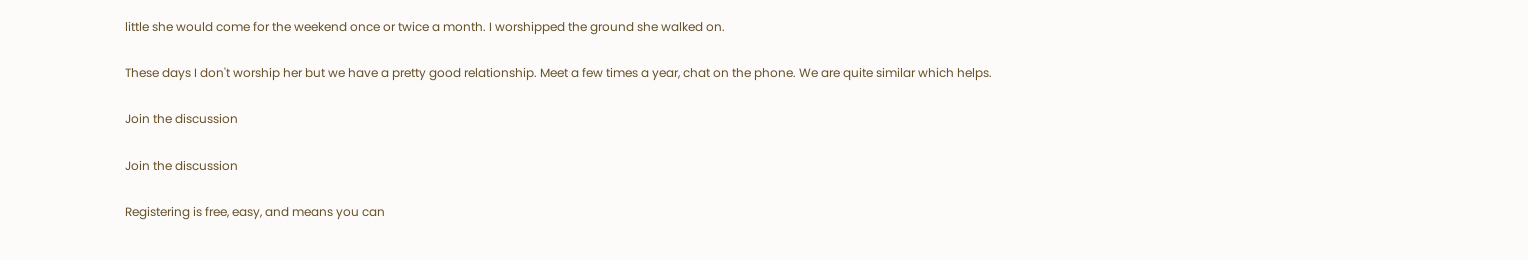little she would come for the weekend once or twice a month. I worshipped the ground she walked on.

These days I don't worship her but we have a pretty good relationship. Meet a few times a year, chat on the phone. We are quite similar which helps.

Join the discussion

Join the discussion

Registering is free, easy, and means you can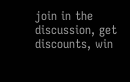join in the discussion, get discounts, win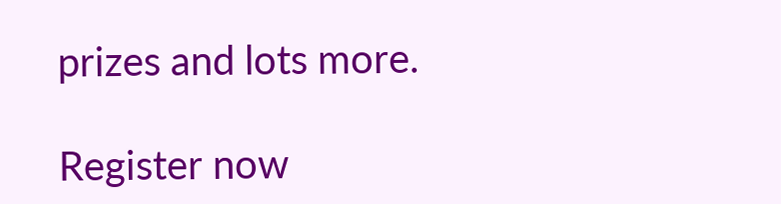prizes and lots more.

Register now